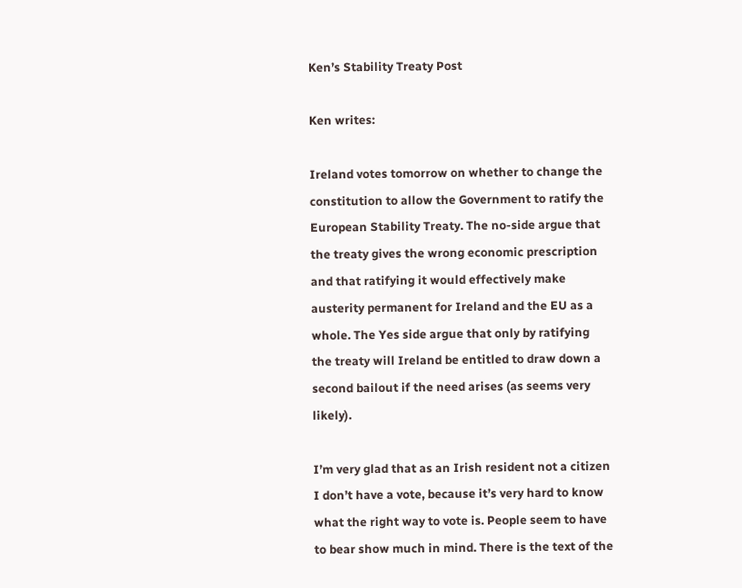Ken’s Stability Treaty Post

Ken writes:

Ireland votes tomorrow on whether to change the constitution to allow the Government to ratify the European Stability Treaty. The no-side argue that the treaty gives the wrong economic prescription and that ratifying it would effectively make austerity permanent for Ireland and the EU as a whole. The Yes side argue that only by ratifying the treaty will Ireland be entitled to draw down a second bailout if the need arises (as seems very likely).

I’m very glad that as an Irish resident not a citizen I don’t have a vote, because it’s very hard to know what the right way to vote is. People seem to have to bear show much in mind. There is the text of the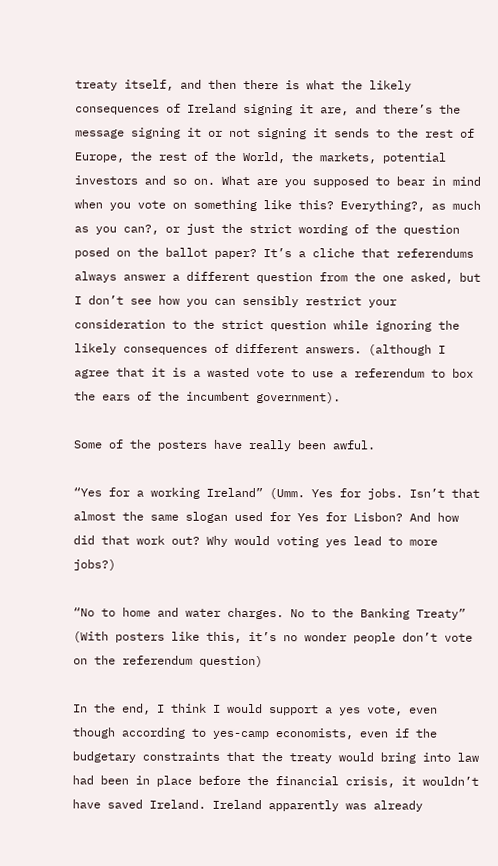treaty itself, and then there is what the likely consequences of Ireland signing it are, and there’s the message signing it or not signing it sends to the rest of Europe, the rest of the World, the markets, potential investors and so on. What are you supposed to bear in mind when you vote on something like this? Everything?, as much as you can?, or just the strict wording of the question posed on the ballot paper? It’s a cliche that referendums always answer a different question from the one asked, but I don’t see how you can sensibly restrict your consideration to the strict question while ignoring the likely consequences of different answers. (although I agree that it is a wasted vote to use a referendum to box the ears of the incumbent government).

Some of the posters have really been awful.

“Yes for a working Ireland” (Umm. Yes for jobs. Isn’t that almost the same slogan used for Yes for Lisbon? And how did that work out? Why would voting yes lead to more jobs?)

“No to home and water charges. No to the Banking Treaty” (With posters like this, it’s no wonder people don’t vote on the referendum question)

In the end, I think I would support a yes vote, even though according to yes-camp economists, even if the budgetary constraints that the treaty would bring into law had been in place before the financial crisis, it wouldn’t have saved Ireland. Ireland apparently was already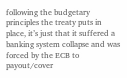following the budgetary principles the treaty puts in place, it’s just that it suffered a banking system collapse and was forced by the ECB to payout/cover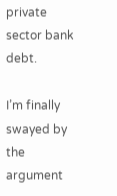private sector bank debt.

I’m finally swayed by the argument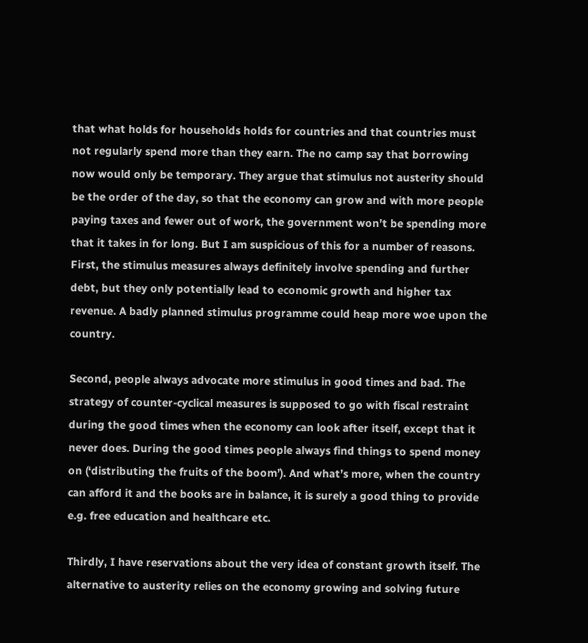that what holds for households holds for countries and that countries must not regularly spend more than they earn. The no camp say that borrowing now would only be temporary. They argue that stimulus not austerity should be the order of the day, so that the economy can grow and with more people paying taxes and fewer out of work, the government won’t be spending more that it takes in for long. But I am suspicious of this for a number of reasons. First, the stimulus measures always definitely involve spending and further debt, but they only potentially lead to economic growth and higher tax revenue. A badly planned stimulus programme could heap more woe upon the country.

Second, people always advocate more stimulus in good times and bad. The strategy of counter-cyclical measures is supposed to go with fiscal restraint during the good times when the economy can look after itself, except that it never does. During the good times people always find things to spend money on (‘distributing the fruits of the boom’). And what’s more, when the country can afford it and the books are in balance, it is surely a good thing to provide e.g. free education and healthcare etc.

Thirdly, I have reservations about the very idea of constant growth itself. The alternative to austerity relies on the economy growing and solving future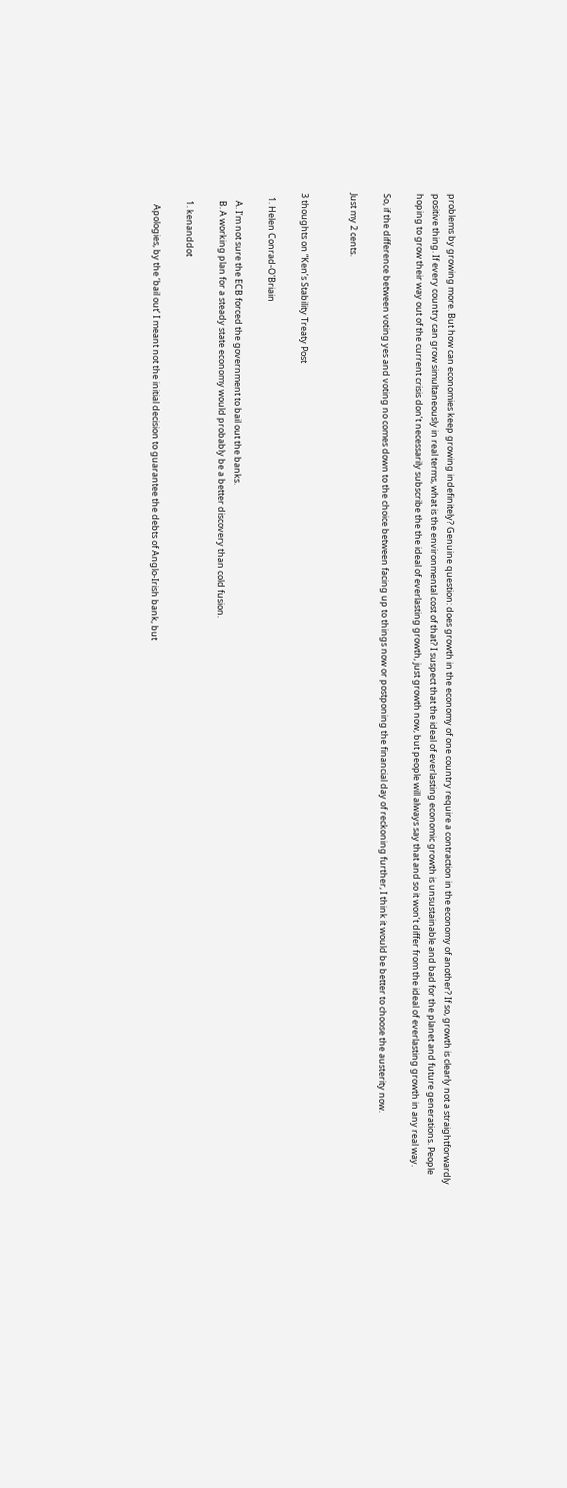problems by growing more. But how can economies keep growing indefinitely? Genuine question: does growth in the economy of one country require a contraction in the economy of another? If so, growth is clearly not a straightforwardly positive thing. If every country can grow simultaneously in real terms, what is the environmental cost of that? I suspect that the ideal of everlasting economic growth is unsustainable and bad for the planet and future generations. People hoping to grow their way out of the current crisis don’t necessarily subscribe the the ideal of everlasting growth, just growth now, but people will always say that and so it won’t differ from the ideal of everlasting growth in any real way.

So, if the difference between voting yes and voting no comes down to the choice between facing up to things now or postponing the financial day of reckoning further, I think it would be better to choose the austerity now.

Just my 2 cents.


3 thoughts on “Ken’s Stability Treaty Post

  1. Helen Conrad-O'Briain

    A. I’m not sure the ECB forced the government to bail out the banks.
    B. A working plan for a steady state economy would probably be a better discovery than cold fusion.

    1. kenanddot

      Apologies, by the ‘bail out’ I meant not the initial decision to guarantee the debts of Anglo-Irish bank, but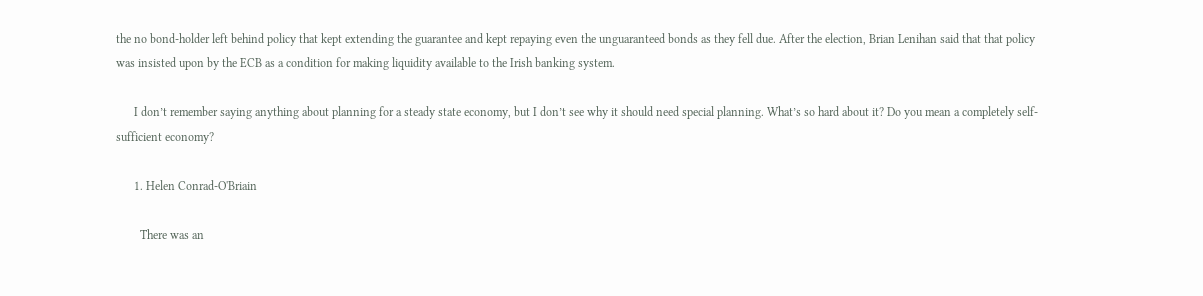the no bond-holder left behind policy that kept extending the guarantee and kept repaying even the unguaranteed bonds as they fell due. After the election, Brian Lenihan said that that policy was insisted upon by the ECB as a condition for making liquidity available to the Irish banking system.

      I don’t remember saying anything about planning for a steady state economy, but I don’t see why it should need special planning. What’s so hard about it? Do you mean a completely self-sufficient economy?

      1. Helen Conrad-O'Briain

        There was an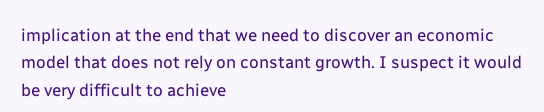implication at the end that we need to discover an economic model that does not rely on constant growth. I suspect it would be very difficult to achieve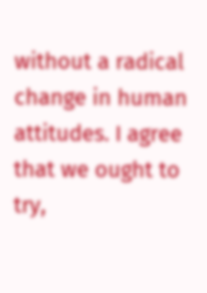without a radical change in human attitudes. I agree that we ought to try,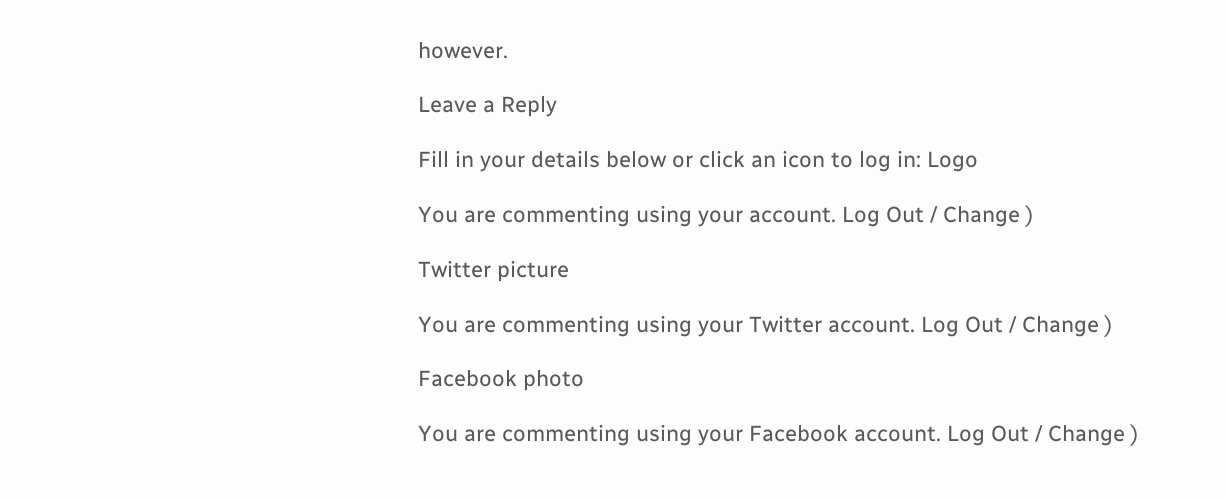however.

Leave a Reply

Fill in your details below or click an icon to log in: Logo

You are commenting using your account. Log Out / Change )

Twitter picture

You are commenting using your Twitter account. Log Out / Change )

Facebook photo

You are commenting using your Facebook account. Log Out / Change )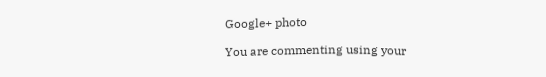Google+ photo

You are commenting using your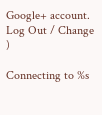Google+ account. Log Out / Change )

Connecting to %s